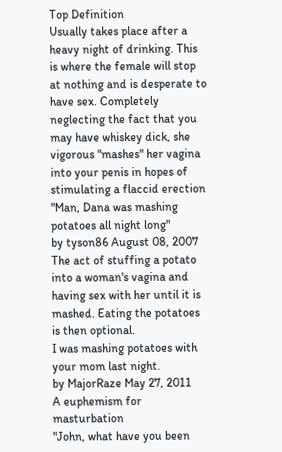Top Definition
Usually takes place after a heavy night of drinking. This is where the female will stop at nothing and is desperate to have sex. Completely neglecting the fact that you may have whiskey dick, she vigorous "mashes" her vagina into your penis in hopes of stimulating a flaccid erection
"Man, Dana was mashing potatoes all night long"
by tyson86 August 08, 2007
The act of stuffing a potato into a woman's vagina and having sex with her until it is mashed. Eating the potatoes is then optional.
I was mashing potatoes with your mom last night.
by MajorRaze May 27, 2011
A euphemism for masturbation
"John, what have you been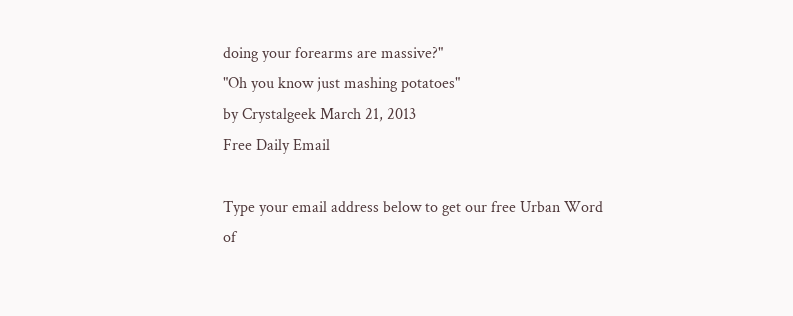doing your forearms are massive?"
"Oh you know just mashing potatoes"
by Crystalgeek March 21, 2013
Free Daily Email

Type your email address below to get our free Urban Word of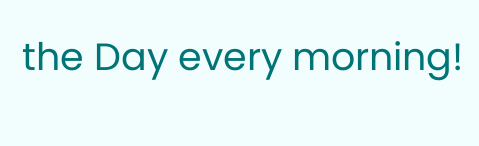the Day every morning!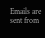Emails are sent from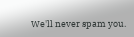We'll never spam you.